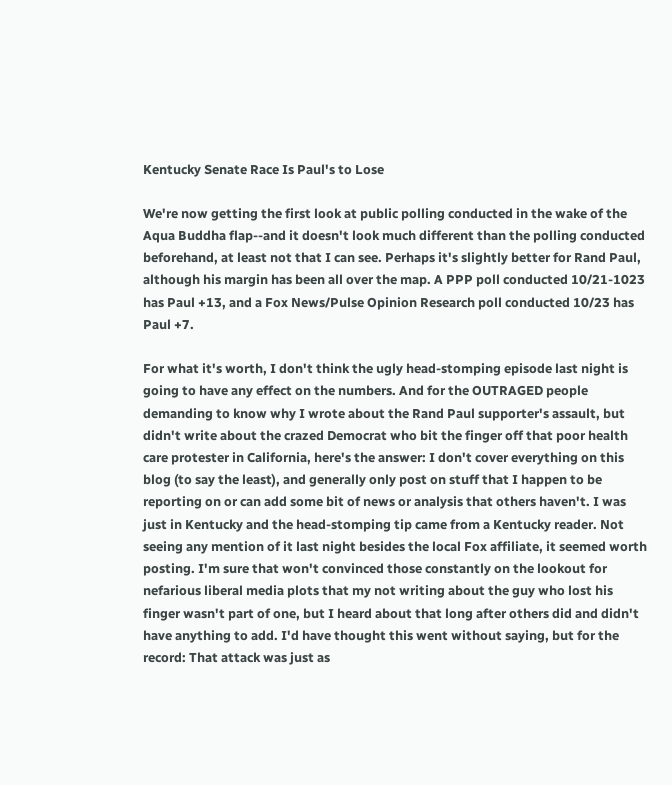Kentucky Senate Race Is Paul's to Lose

We're now getting the first look at public polling conducted in the wake of the Aqua Buddha flap--and it doesn't look much different than the polling conducted beforehand, at least not that I can see. Perhaps it's slightly better for Rand Paul, although his margin has been all over the map. A PPP poll conducted 10/21-1023 has Paul +13, and a Fox News/Pulse Opinion Research poll conducted 10/23 has Paul +7.

For what it's worth, I don't think the ugly head-stomping episode last night is going to have any effect on the numbers. And for the OUTRAGED people demanding to know why I wrote about the Rand Paul supporter's assault, but didn't write about the crazed Democrat who bit the finger off that poor health care protester in California, here's the answer: I don't cover everything on this blog (to say the least), and generally only post on stuff that I happen to be reporting on or can add some bit of news or analysis that others haven't. I was just in Kentucky and the head-stomping tip came from a Kentucky reader. Not seeing any mention of it last night besides the local Fox affiliate, it seemed worth posting. I'm sure that won't convinced those constantly on the lookout for nefarious liberal media plots that my not writing about the guy who lost his finger wasn't part of one, but I heard about that long after others did and didn't have anything to add. I'd have thought this went without saying, but for the record: That attack was just as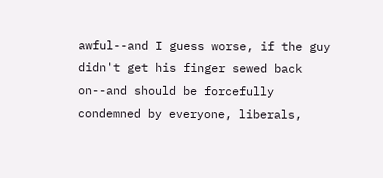awful--and I guess worse, if the guy didn't get his finger sewed back on--and should be forcefully condemned by everyone, liberals,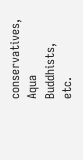conservatives, Aqua Buddhists, etc.